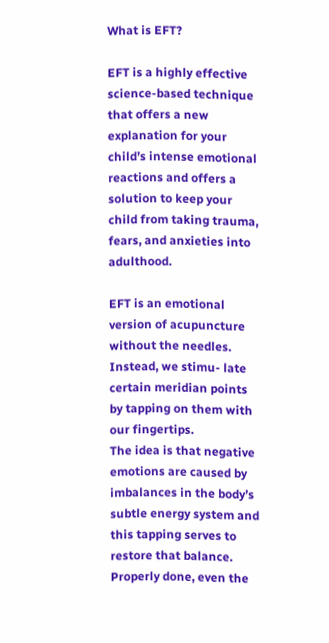What is EFT?

EFT is a highly effective science-based technique that offers a new explanation for your child’s intense emotional reactions and offers a solution to keep your child from taking trauma, fears, and anxieties into adulthood.

EFT is an emotional version of acupuncture without the needles. Instead, we stimu- late certain meridian points by tapping on them with our fingertips.
The idea is that negative emotions are caused by imbalances in the body’s subtle energy system and this tapping serves to restore that balance. Properly done, even the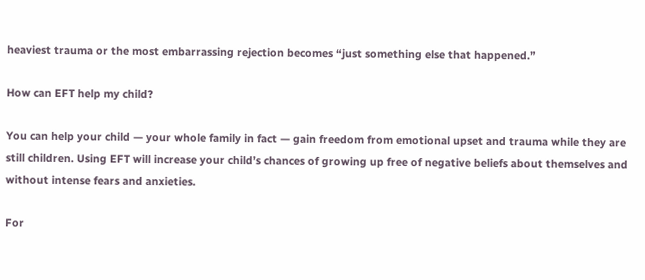heaviest trauma or the most embarrassing rejection becomes “just something else that happened.”

How can EFT help my child?

You can help your child — your whole family in fact — gain freedom from emotional upset and trauma while they are still children. Using EFT will increase your child’s chances of growing up free of negative beliefs about themselves and without intense fears and anxieties.

For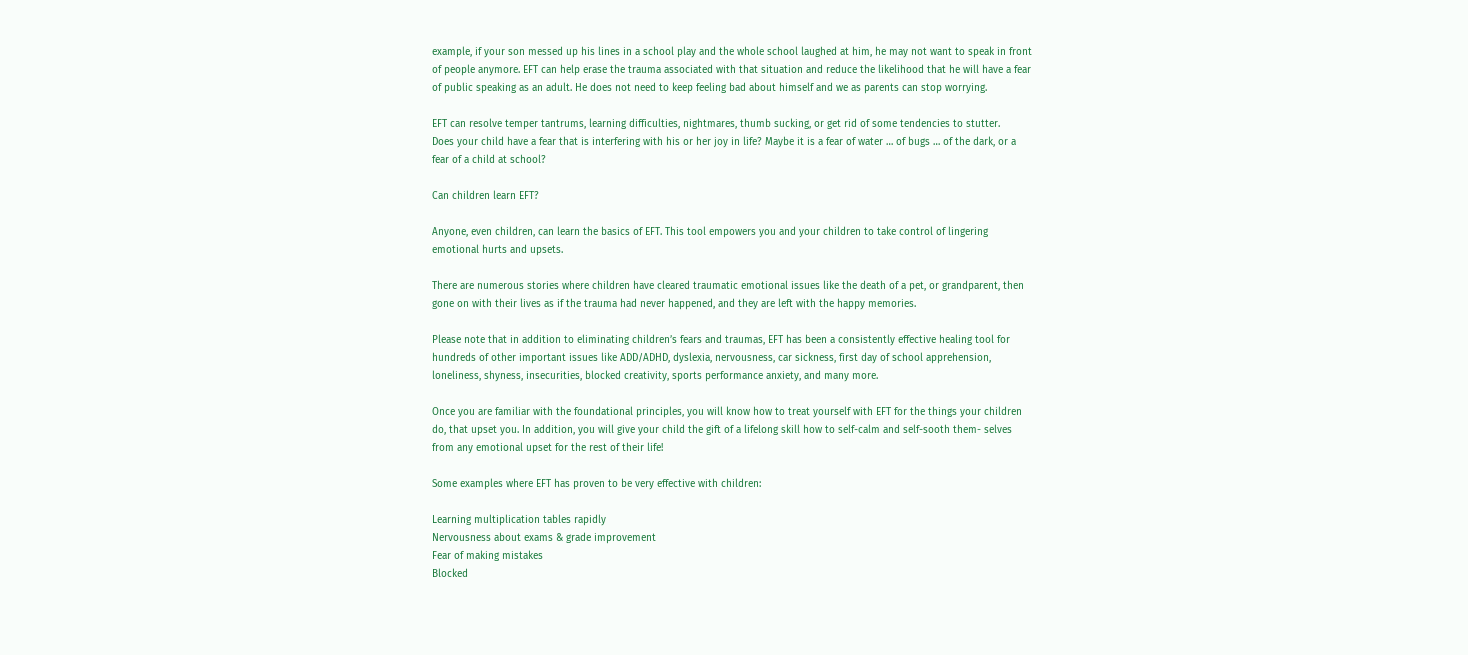example, if your son messed up his lines in a school play and the whole school laughed at him, he may not want to speak in front of people anymore. EFT can help erase the trauma associated with that situation and reduce the likelihood that he will have a fear of public speaking as an adult. He does not need to keep feeling bad about himself and we as parents can stop worrying.

EFT can resolve temper tantrums, learning difficulties, nightmares, thumb sucking, or get rid of some tendencies to stutter.
Does your child have a fear that is interfering with his or her joy in life? Maybe it is a fear of water … of bugs … of the dark, or a fear of a child at school?

Can children learn EFT?

Anyone, even children, can learn the basics of EFT. This tool empowers you and your children to take control of lingering emotional hurts and upsets.

There are numerous stories where children have cleared traumatic emotional issues like the death of a pet, or grandparent, then gone on with their lives as if the trauma had never happened, and they are left with the happy memories.

Please note that in addition to eliminating children’s fears and traumas, EFT has been a consistently effective healing tool for hundreds of other important issues like ADD/ADHD, dyslexia, nervousness, car sickness, first day of school apprehension, loneliness, shyness, insecurities, blocked creativity, sports performance anxiety, and many more.

Once you are familiar with the foundational principles, you will know how to treat yourself with EFT for the things your children do, that upset you. In addition, you will give your child the gift of a lifelong skill how to self-calm and self-sooth them- selves from any emotional upset for the rest of their life!

Some examples where EFT has proven to be very effective with children:

Learning multiplication tables rapidly
Nervousness about exams & grade improvement
Fear of making mistakes
Blocked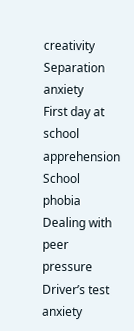creativity
Separation anxiety
First day at school apprehension
School phobia
Dealing with peer pressure
Driver’s test anxiety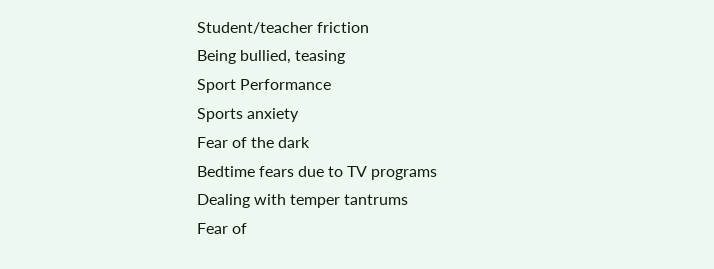Student/teacher friction
Being bullied, teasing
Sport Performance
Sports anxiety
Fear of the dark
Bedtime fears due to TV programs
Dealing with temper tantrums
Fear of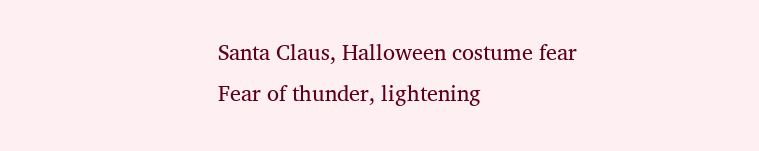Santa Claus, Halloween costume fear
Fear of thunder, lightening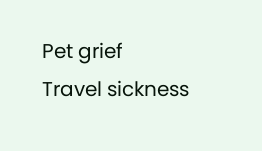Pet grief
Travel sickness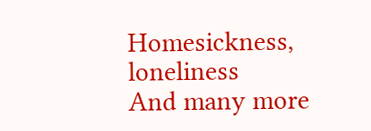Homesickness, loneliness
And many more